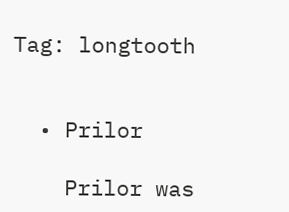Tag: longtooth


  • Prilor

    Prilor was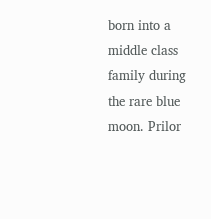born into a middle class family during the rare blue moon. Prilor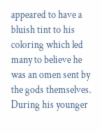appeared to have a bluish tint to his coloring which led many to believe he was an omen sent by the gods themselves. During his younger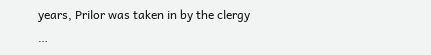years, Prilor was taken in by the clergy …